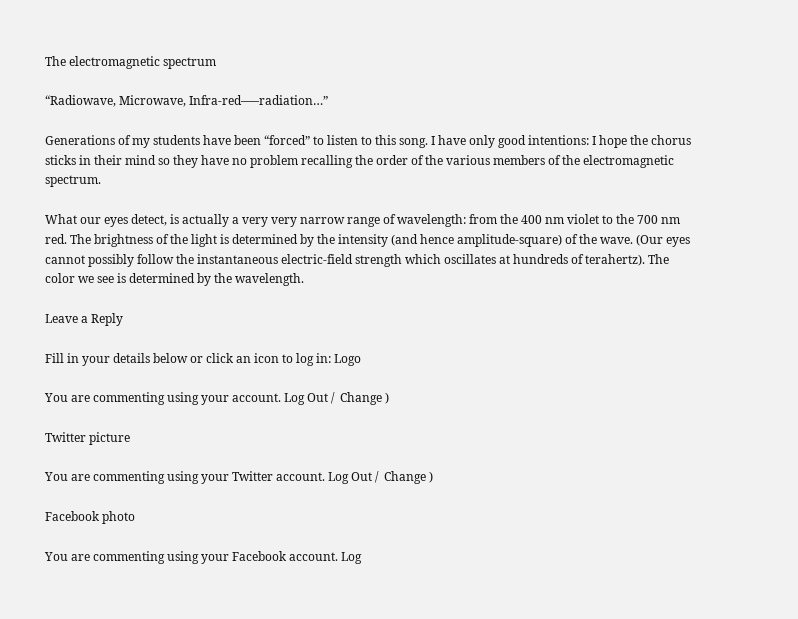The electromagnetic spectrum

“Radiowave, Microwave, Infra-red—–radiation…”

Generations of my students have been “forced” to listen to this song. I have only good intentions: I hope the chorus sticks in their mind so they have no problem recalling the order of the various members of the electromagnetic spectrum.

What our eyes detect, is actually a very very narrow range of wavelength: from the 400 nm violet to the 700 nm red. The brightness of the light is determined by the intensity (and hence amplitude-square) of the wave. (Our eyes cannot possibly follow the instantaneous electric-field strength which oscillates at hundreds of terahertz). The color we see is determined by the wavelength.

Leave a Reply

Fill in your details below or click an icon to log in: Logo

You are commenting using your account. Log Out /  Change )

Twitter picture

You are commenting using your Twitter account. Log Out /  Change )

Facebook photo

You are commenting using your Facebook account. Log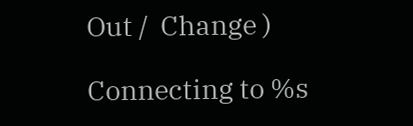Out /  Change )

Connecting to %s